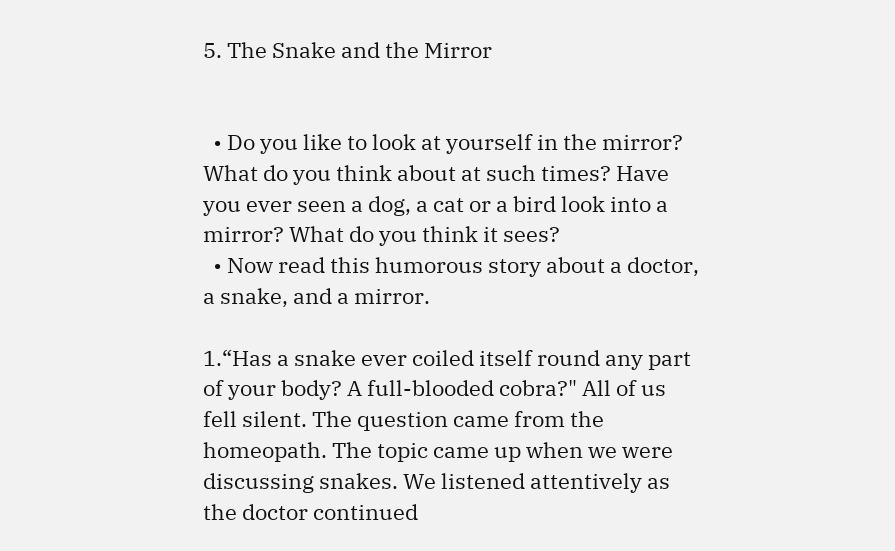5. The Snake and the Mirror


  • Do you like to look at yourself in the mirror? What do you think about at such times? Have you ever seen a dog, a cat or a bird look into a mirror? What do you think it sees?
  • Now read this humorous story about a doctor, a snake, and a mirror.

1.“Has a snake ever coiled itself round any part of your body? A full-blooded cobra?" All of us fell silent. The question came from the homeopath. The topic came up when we were discussing snakes. We listened attentively as the doctor continued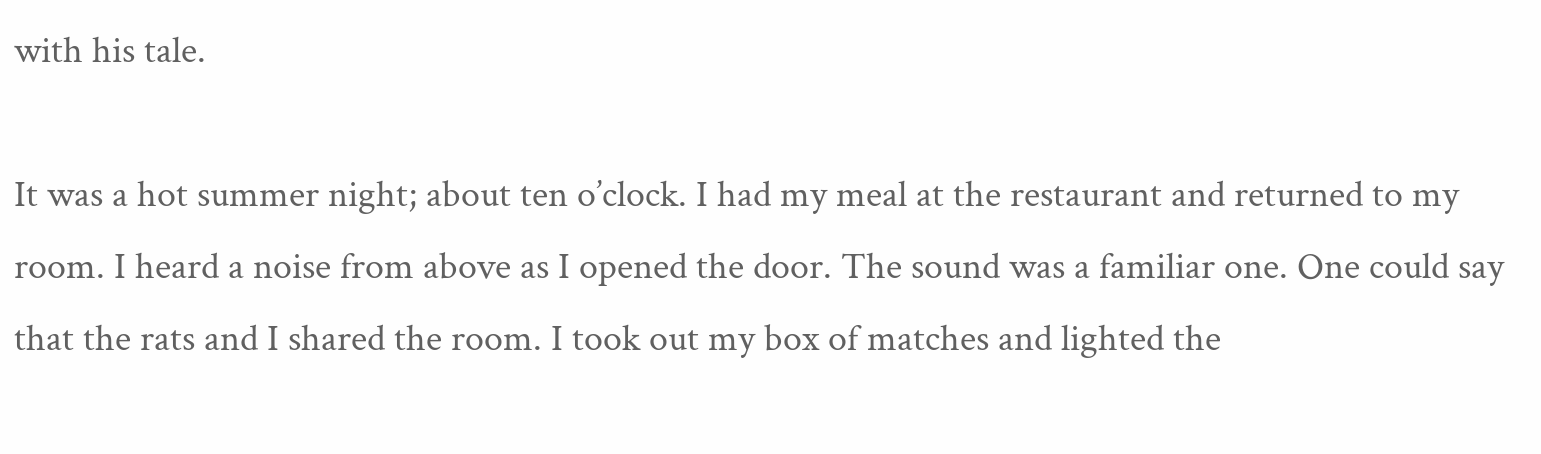with his tale.

It was a hot summer night; about ten o’clock. I had my meal at the restaurant and returned to my room. I heard a noise from above as I opened the door. The sound was a familiar one. One could say that the rats and I shared the room. I took out my box of matches and lighted the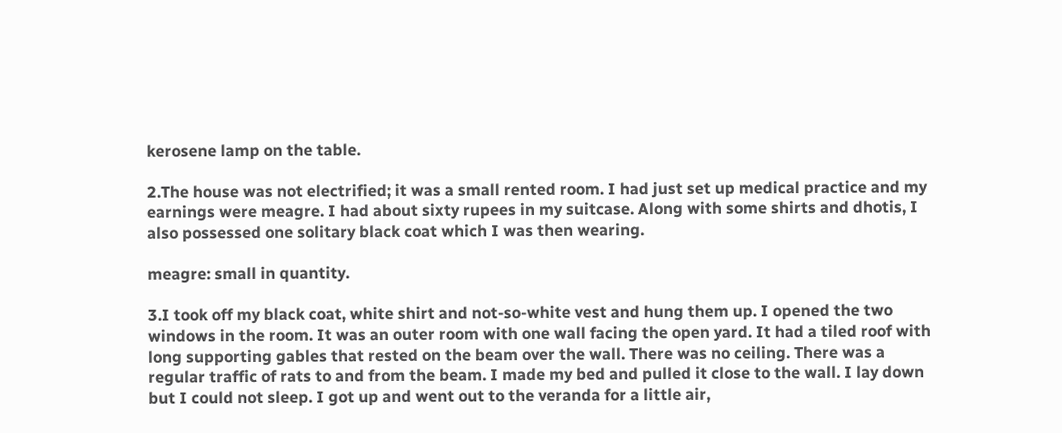kerosene lamp on the table.

2.The house was not electrified; it was a small rented room. I had just set up medical practice and my earnings were meagre. I had about sixty rupees in my suitcase. Along with some shirts and dhotis, I also possessed one solitary black coat which I was then wearing.

meagre: small in quantity.

3.I took off my black coat, white shirt and not-so-white vest and hung them up. I opened the two windows in the room. It was an outer room with one wall facing the open yard. It had a tiled roof with long supporting gables that rested on the beam over the wall. There was no ceiling. There was a regular traffic of rats to and from the beam. I made my bed and pulled it close to the wall. I lay down but I could not sleep. I got up and went out to the veranda for a little air,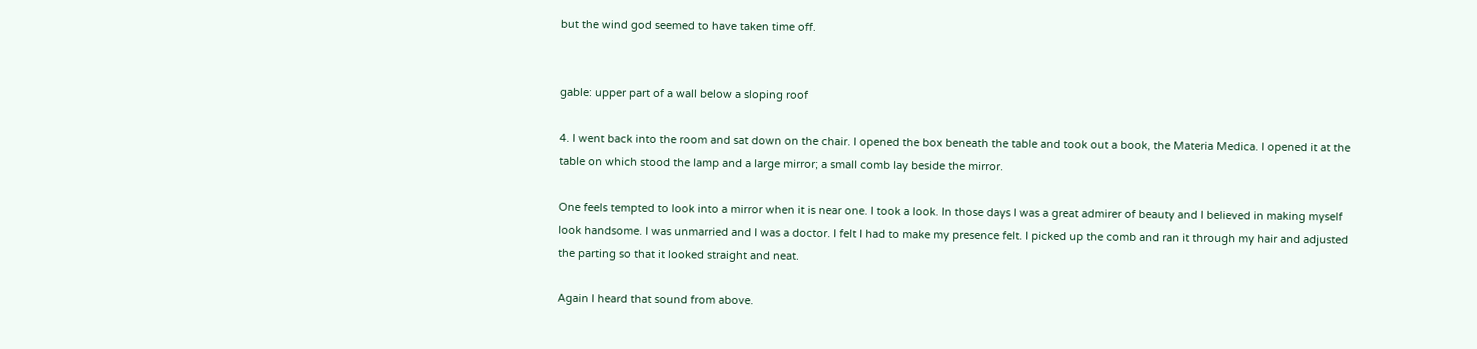but the wind god seemed to have taken time off.


gable: upper part of a wall below a sloping roof

4. I went back into the room and sat down on the chair. I opened the box beneath the table and took out a book, the Materia Medica. I opened it at the table on which stood the lamp and a large mirror; a small comb lay beside the mirror.

One feels tempted to look into a mirror when it is near one. I took a look. In those days I was a great admirer of beauty and I believed in making myself look handsome. I was unmarried and I was a doctor. I felt I had to make my presence felt. I picked up the comb and ran it through my hair and adjusted the parting so that it looked straight and neat.

Again I heard that sound from above.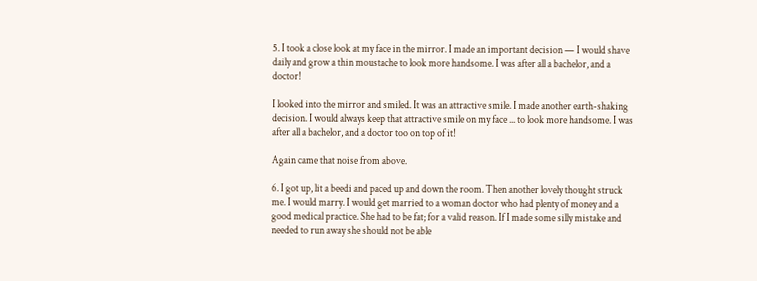5. I took a close look at my face in the mirror. I made an important decision — I would shave daily and grow a thin moustache to look more handsome. I was after all a bachelor, and a doctor!

I looked into the mirror and smiled. It was an attractive smile. I made another earth-shaking decision. I would always keep that attractive smile on my face ... to look more handsome. I was after all a bachelor, and a doctor too on top of it!

Again came that noise from above.

6. I got up, lit a beedi and paced up and down the room. Then another lovely thought struck me. I would marry. I would get married to a woman doctor who had plenty of money and a good medical practice. She had to be fat; for a valid reason. If I made some silly mistake and needed to run away she should not be able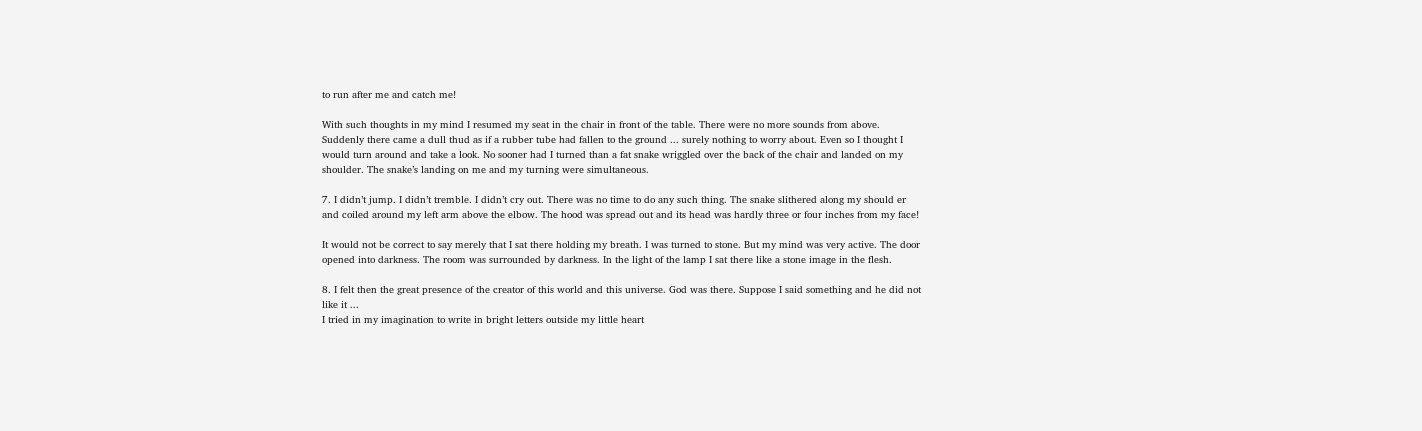to run after me and catch me!

With such thoughts in my mind I resumed my seat in the chair in front of the table. There were no more sounds from above. Suddenly there came a dull thud as if a rubber tube had fallen to the ground ... surely nothing to worry about. Even so I thought I would turn around and take a look. No sooner had I turned than a fat snake wriggled over the back of the chair and landed on my shoulder. The snake’s landing on me and my turning were simultaneous.

7. I didn’t jump. I didn’t tremble. I didn’t cry out. There was no time to do any such thing. The snake slithered along my should er and coiled around my left arm above the elbow. The hood was spread out and its head was hardly three or four inches from my face!

It would not be correct to say merely that I sat there holding my breath. I was turned to stone. But my mind was very active. The door opened into darkness. The room was surrounded by darkness. In the light of the lamp I sat there like a stone image in the flesh.

8. I felt then the great presence of the creator of this world and this universe. God was there. Suppose I said something and he did not like it ...
I tried in my imagination to write in bright letters outside my little heart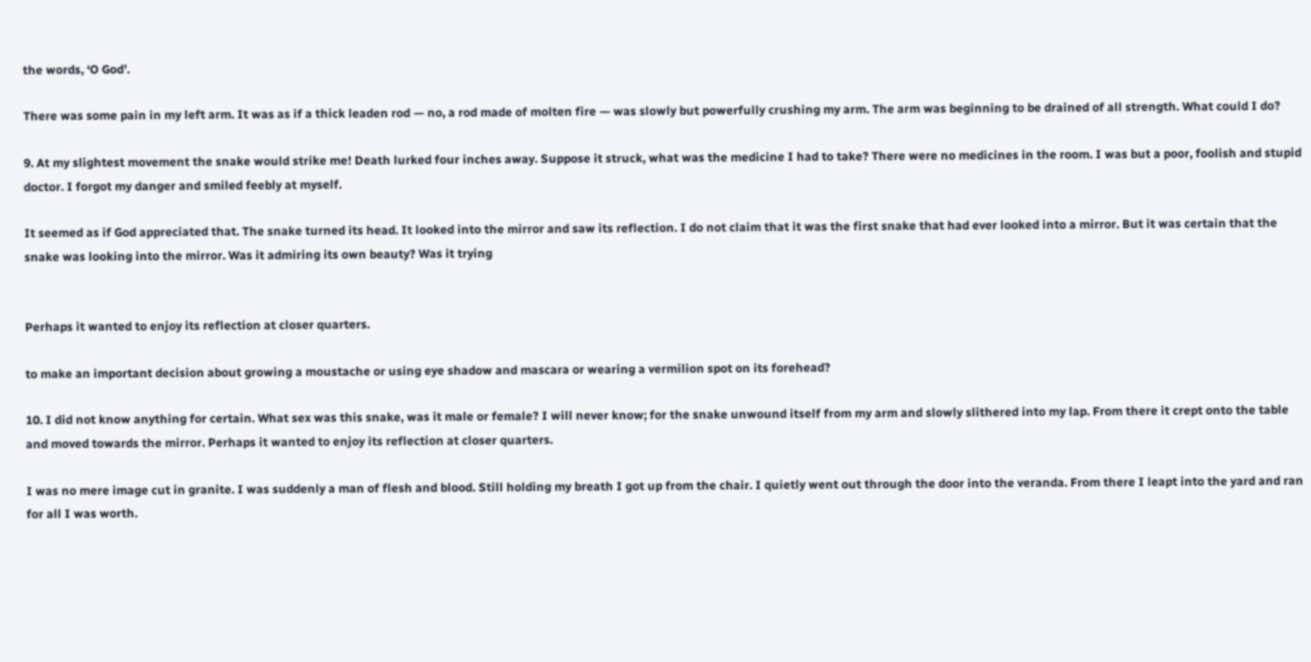the words, ‘O God’.

There was some pain in my left arm. It was as if a thick leaden rod — no, a rod made of molten fire — was slowly but powerfully crushing my arm. The arm was beginning to be drained of all strength. What could I do?

9. At my slightest movement the snake would strike me! Death lurked four inches away. Suppose it struck, what was the medicine I had to take? There were no medicines in the room. I was but a poor, foolish and stupid doctor. I forgot my danger and smiled feebly at myself.

It seemed as if God appreciated that. The snake turned its head. It looked into the mirror and saw its reflection. I do not claim that it was the first snake that had ever looked into a mirror. But it was certain that the snake was looking into the mirror. Was it admiring its own beauty? Was it trying


Perhaps it wanted to enjoy its reflection at closer quarters.

to make an important decision about growing a moustache or using eye shadow and mascara or wearing a vermilion spot on its forehead?

10. I did not know anything for certain. What sex was this snake, was it male or female? I will never know; for the snake unwound itself from my arm and slowly slithered into my lap. From there it crept onto the table and moved towards the mirror. Perhaps it wanted to enjoy its reflection at closer quarters.

I was no mere image cut in granite. I was suddenly a man of flesh and blood. Still holding my breath I got up from the chair. I quietly went out through the door into the veranda. From there I leapt into the yard and ran for all I was worth.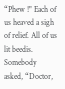“Phew !" Each of us heaved a sigh of relief. All of us lit beedis. Somebody asked, “Doctor,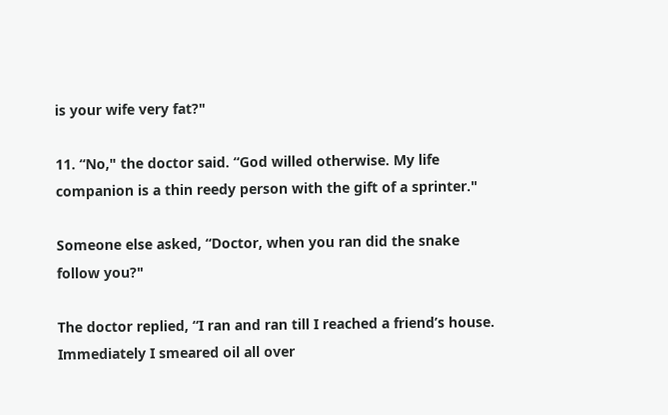is your wife very fat?"

11. “No," the doctor said. “God willed otherwise. My life companion is a thin reedy person with the gift of a sprinter."

Someone else asked, “Doctor, when you ran did the snake follow you?"

The doctor replied, “I ran and ran till I reached a friend’s house. Immediately I smeared oil all over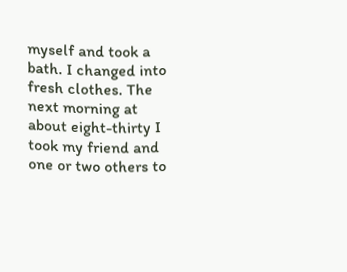myself and took a bath. I changed into fresh clothes. The next morning at about eight-thirty I took my friend and one or two others to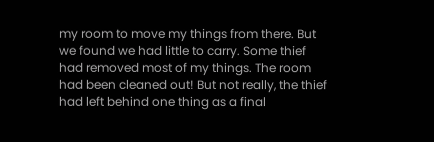my room to move my things from there. But we found we had little to carry. Some thief had removed most of my things. The room had been cleaned out! But not really, the thief had left behind one thing as a final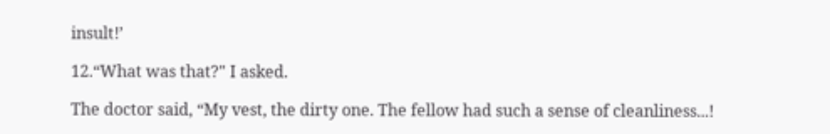insult!’

12.“What was that?" I asked.

The doctor said, “My vest, the dirty one. The fellow had such a sense of cleanliness...!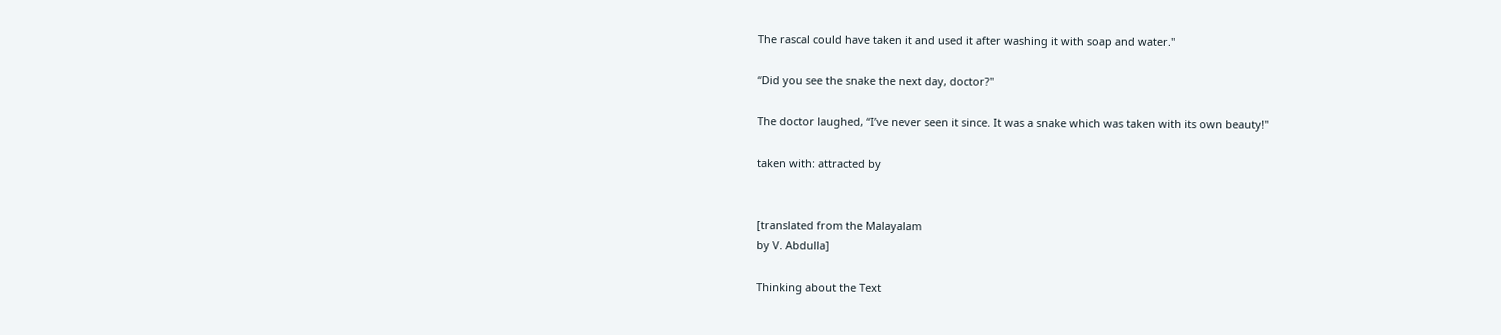The rascal could have taken it and used it after washing it with soap and water."

“Did you see the snake the next day, doctor?"

The doctor laughed, “I’ve never seen it since. It was a snake which was taken with its own beauty!"

taken with: attracted by


[translated from the Malayalam
by V. Abdulla]

Thinking about the Text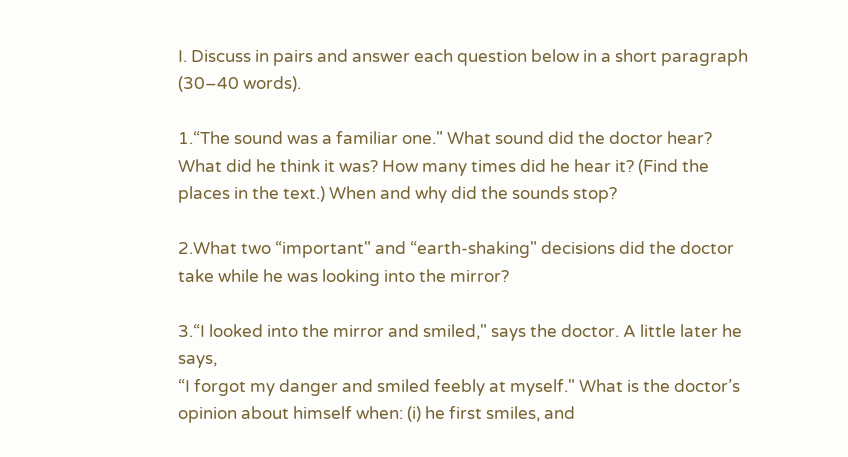I. Discuss in pairs and answer each question below in a short paragraph (30–40 words).

1.“The sound was a familiar one." What sound did the doctor hear? What did he think it was? How many times did he hear it? (Find the places in the text.) When and why did the sounds stop?

2.What two “important" and “earth-shaking" decisions did the doctor take while he was looking into the mirror?

3.“I looked into the mirror and smiled," says the doctor. A little later he says,
“I forgot my danger and smiled feebly at myself." What is the doctor’s opinion about himself when: (i) he first smiles, and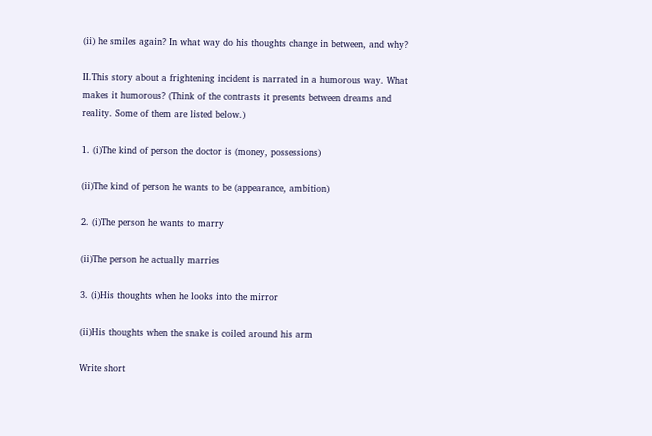(ii) he smiles again? In what way do his thoughts change in between, and why?

II.This story about a frightening incident is narrated in a humorous way. What makes it humorous? (Think of the contrasts it presents between dreams and reality. Some of them are listed below.)

1. (i)The kind of person the doctor is (money, possessions)

(ii)The kind of person he wants to be (appearance, ambition)

2. (i)The person he wants to marry

(ii)The person he actually marries

3. (i)His thoughts when he looks into the mirror

(ii)His thoughts when the snake is coiled around his arm

Write short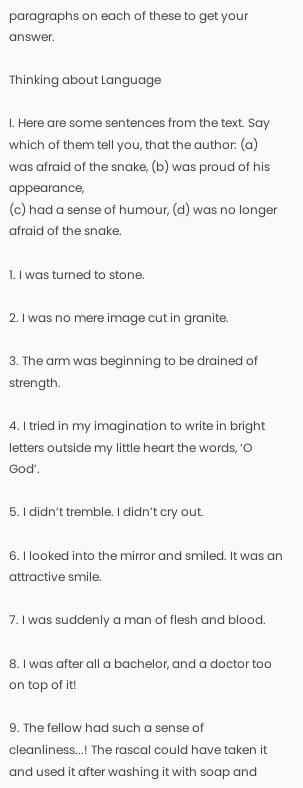paragraphs on each of these to get your answer.

Thinking about Language

I. Here are some sentences from the text. Say which of them tell you, that the author: (a) was afraid of the snake, (b) was proud of his appearance,
(c) had a sense of humour, (d) was no longer afraid of the snake.

1. I was turned to stone.

2. I was no mere image cut in granite.

3. The arm was beginning to be drained of strength.

4. I tried in my imagination to write in bright letters outside my little heart the words, ‘O God’.

5. I didn’t tremble. I didn’t cry out.

6. I looked into the mirror and smiled. It was an attractive smile.

7. I was suddenly a man of flesh and blood.

8. I was after all a bachelor, and a doctor too on top of it!

9. The fellow had such a sense of cleanliness...! The rascal could have taken it and used it after washing it with soap and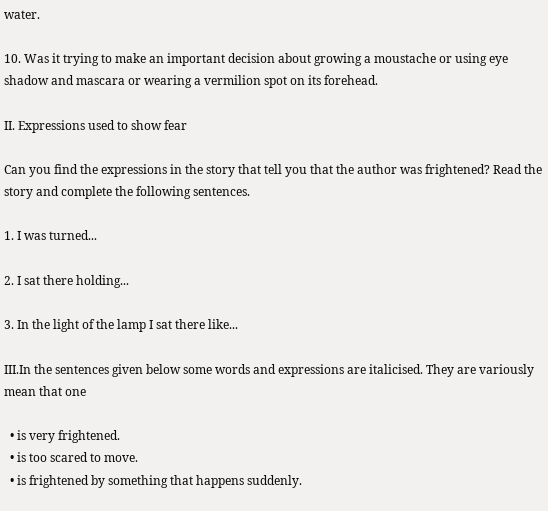water.

10. Was it trying to make an important decision about growing a moustache or using eye shadow and mascara or wearing a vermilion spot on its forehead.

II. Expressions used to show fear

Can you find the expressions in the story that tell you that the author was frightened? Read the story and complete the following sentences.

1. I was turned...

2. I sat there holding...

3. In the light of the lamp I sat there like...

III.In the sentences given below some words and expressions are italicised. They are variously mean that one

  • is very frightened.
  • is too scared to move.
  • is frightened by something that happens suddenly.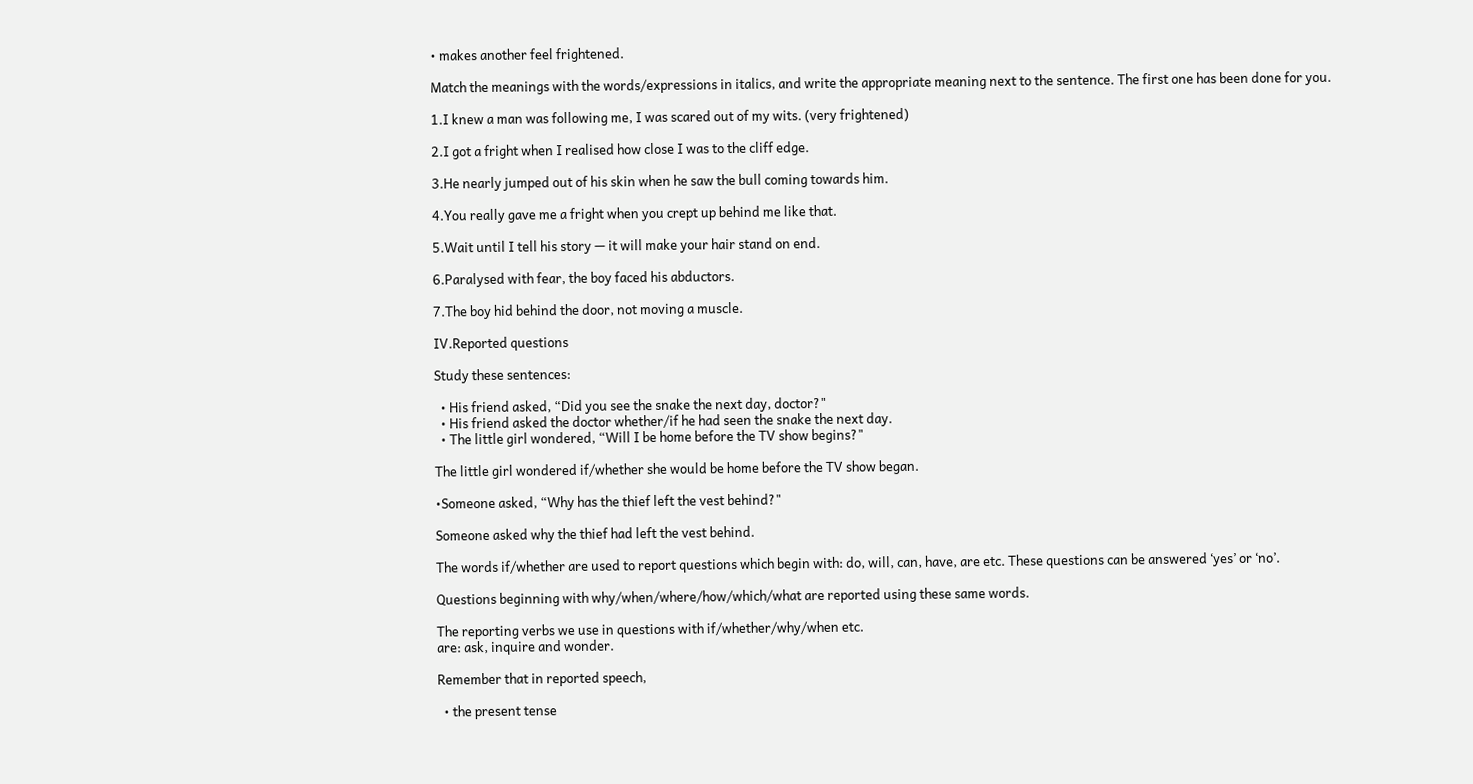• makes another feel frightened.

Match the meanings with the words/expressions in italics, and write the appropriate meaning next to the sentence. The first one has been done for you.

1.I knew a man was following me, I was scared out of my wits. (very frightened)

2.I got a fright when I realised how close I was to the cliff edge.

3.He nearly jumped out of his skin when he saw the bull coming towards him.

4.You really gave me a fright when you crept up behind me like that.

5.Wait until I tell his story — it will make your hair stand on end.

6.Paralysed with fear, the boy faced his abductors.

7.The boy hid behind the door, not moving a muscle.

IV.Reported questions

Study these sentences:

  • His friend asked, “Did you see the snake the next day, doctor?"
  • His friend asked the doctor whether/if he had seen the snake the next day.
  • The little girl wondered, “Will I be home before the TV show begins?"

The little girl wondered if/whether she would be home before the TV show began.

•Someone asked, “Why has the thief left the vest behind?"

Someone asked why the thief had left the vest behind.

The words if/whether are used to report questions which begin with: do, will, can, have, are etc. These questions can be answered ‘yes’ or ‘no’.

Questions beginning with why/when/where/how/which/what are reported using these same words.

The reporting verbs we use in questions with if/whether/why/when etc.
are: ask, inquire and wonder.

Remember that in reported speech,

  • the present tense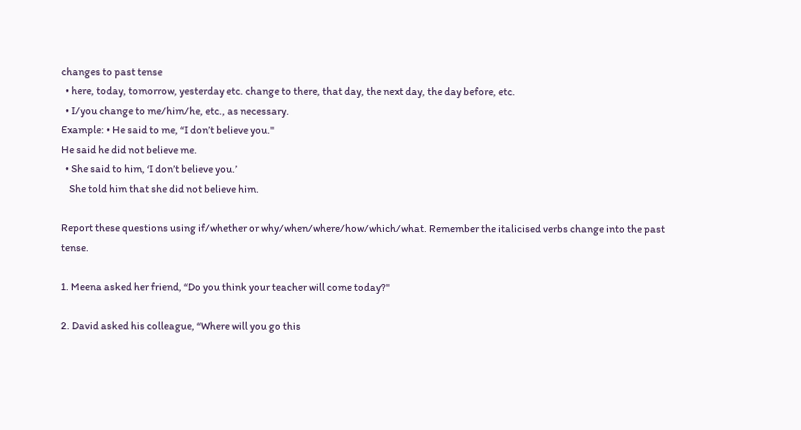changes to past tense
  • here, today, tomorrow, yesterday etc. change to there, that day, the next day, the day before, etc.
  • I/you change to me/him/he, etc., as necessary.
Example: • He said to me, “I don’t believe you."
He said he did not believe me.
  • She said to him, ‘I don’t believe you.’
    She told him that she did not believe him.

Report these questions using if/whether or why/when/where/how/which/what. Remember the italicised verbs change into the past tense.

1. Meena asked her friend, “Do you think your teacher will come today?"

2. David asked his colleague, “Where will you go this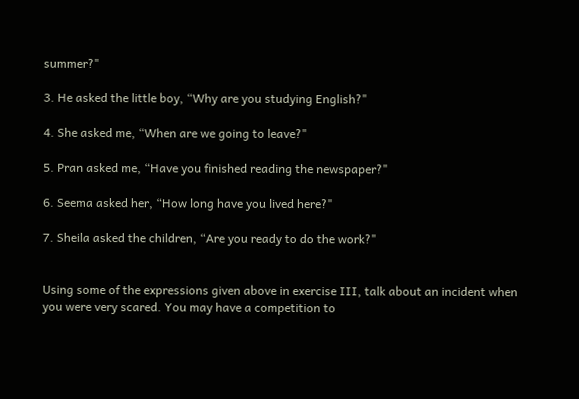summer?"

3. He asked the little boy, “Why are you studying English?"

4. She asked me, “When are we going to leave?"

5. Pran asked me, “Have you finished reading the newspaper?"

6. Seema asked her, “How long have you lived here?"

7. Sheila asked the children, “Are you ready to do the work?"


Using some of the expressions given above in exercise III, talk about an incident when you were very scared. You may have a competition to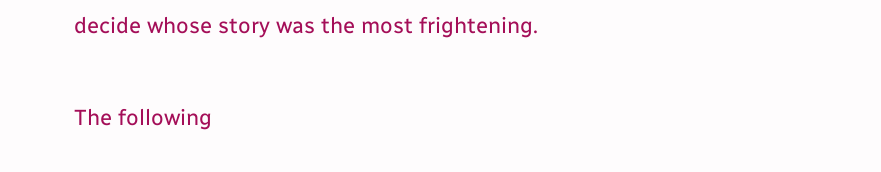decide whose story was the most frightening.


The following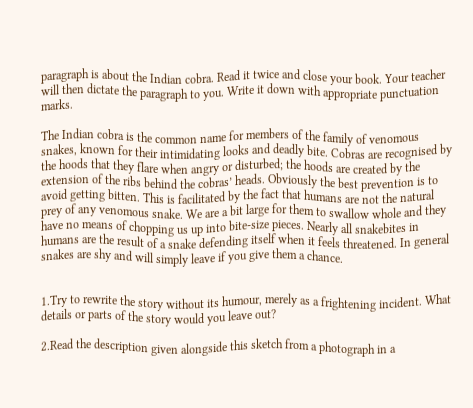paragraph is about the Indian cobra. Read it twice and close your book. Your teacher will then dictate the paragraph to you. Write it down with appropriate punctuation marks.

The Indian cobra is the common name for members of the family of venomous snakes, known for their intimidating looks and deadly bite. Cobras are recognised by the hoods that they flare when angry or disturbed; the hoods are created by the extension of the ribs behind the cobras’ heads. Obviously the best prevention is to avoid getting bitten. This is facilitated by the fact that humans are not the natural prey of any venomous snake. We are a bit large for them to swallow whole and they have no means of chopping us up into bite-size pieces. Nearly all snakebites in humans are the result of a snake defending itself when it feels threatened. In general snakes are shy and will simply leave if you give them a chance.


1.Try to rewrite the story without its humour, merely as a frightening incident. What details or parts of the story would you leave out?

2.Read the description given alongside this sketch from a photograph in a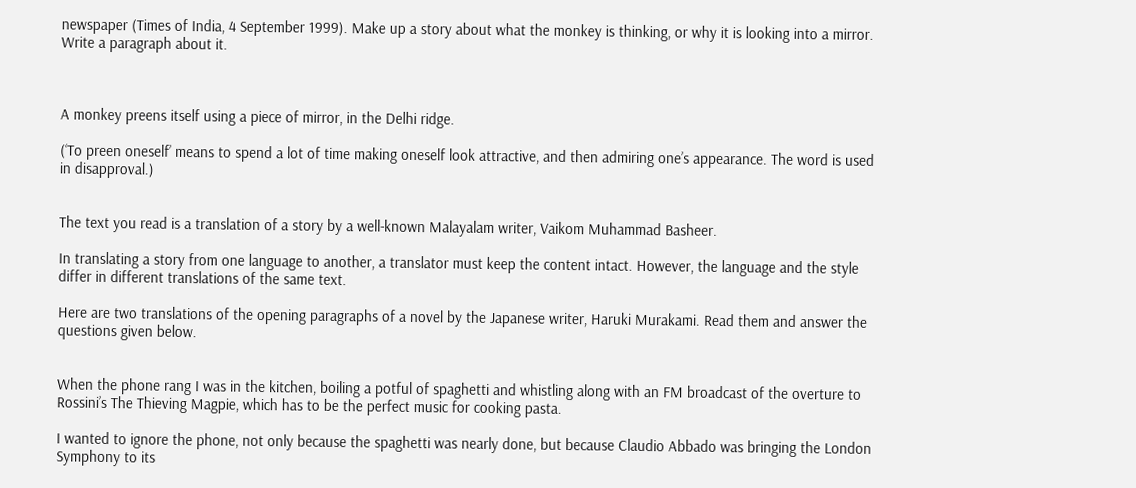newspaper (Times of India, 4 September 1999). Make up a story about what the monkey is thinking, or why it is looking into a mirror. Write a paragraph about it.



A monkey preens itself using a piece of mirror, in the Delhi ridge.

(‘To preen oneself’ means to spend a lot of time making oneself look attractive, and then admiring one’s appearance. The word is used in disapproval.)


The text you read is a translation of a story by a well-known Malayalam writer, Vaikom Muhammad Basheer.

In translating a story from one language to another, a translator must keep the content intact. However, the language and the style differ in different translations of the same text.

Here are two translations of the opening paragraphs of a novel by the Japanese writer, Haruki Murakami. Read them and answer the questions given below.


When the phone rang I was in the kitchen, boiling a potful of spaghetti and whistling along with an FM broadcast of the overture to Rossini’s The Thieving Magpie, which has to be the perfect music for cooking pasta.

I wanted to ignore the phone, not only because the spaghetti was nearly done, but because Claudio Abbado was bringing the London Symphony to its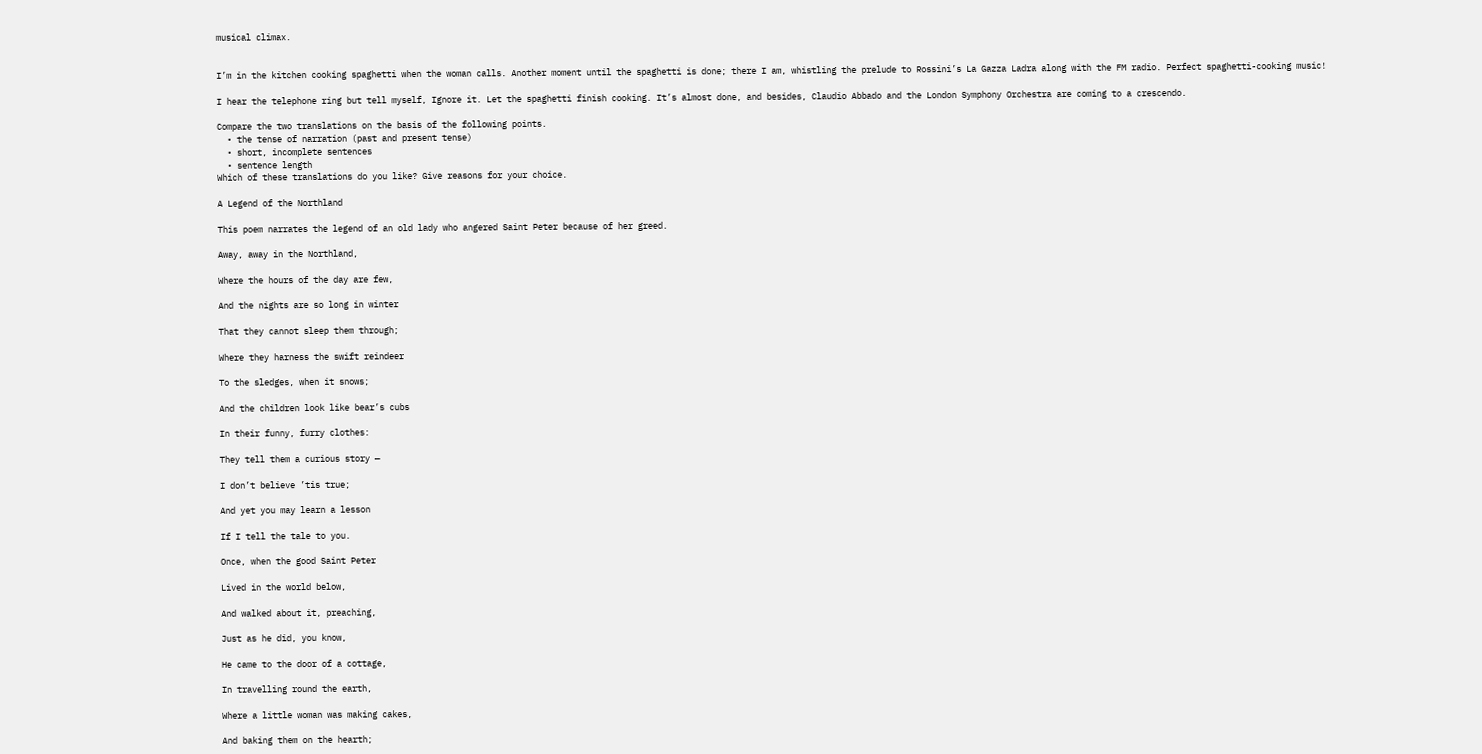musical climax.


I’m in the kitchen cooking spaghetti when the woman calls. Another moment until the spaghetti is done; there I am, whistling the prelude to Rossini’s La Gazza Ladra along with the FM radio. Perfect spaghetti-cooking music!

I hear the telephone ring but tell myself, Ignore it. Let the spaghetti finish cooking. It’s almost done, and besides, Claudio Abbado and the London Symphony Orchestra are coming to a crescendo.

Compare the two translations on the basis of the following points.
  • the tense of narration (past and present tense)
  • short, incomplete sentences
  • sentence length
Which of these translations do you like? Give reasons for your choice.

A Legend of the Northland

This poem narrates the legend of an old lady who angered Saint Peter because of her greed.

Away, away in the Northland,

Where the hours of the day are few,

And the nights are so long in winter

That they cannot sleep them through;

Where they harness the swift reindeer

To the sledges, when it snows;

And the children look like bear’s cubs

In their funny, furry clothes:

They tell them a curious story —

I don’t believe ’tis true;

And yet you may learn a lesson

If I tell the tale to you.

Once, when the good Saint Peter

Lived in the world below,

And walked about it, preaching,

Just as he did, you know,

He came to the door of a cottage,

In travelling round the earth,

Where a little woman was making cakes,

And baking them on the hearth;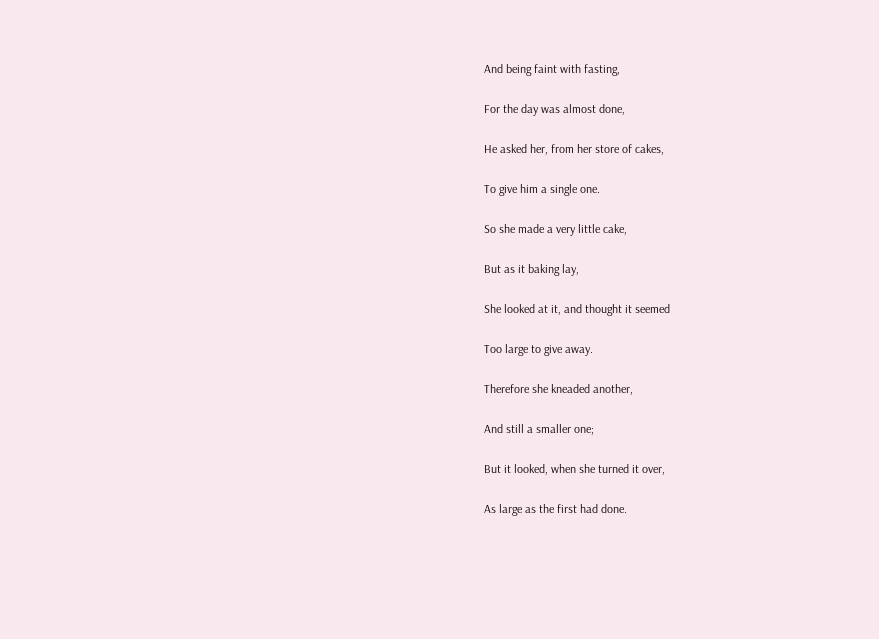And being faint with fasting,

For the day was almost done,

He asked her, from her store of cakes,

To give him a single one.

So she made a very little cake,

But as it baking lay,

She looked at it, and thought it seemed

Too large to give away.

Therefore she kneaded another,

And still a smaller one;

But it looked, when she turned it over,

As large as the first had done.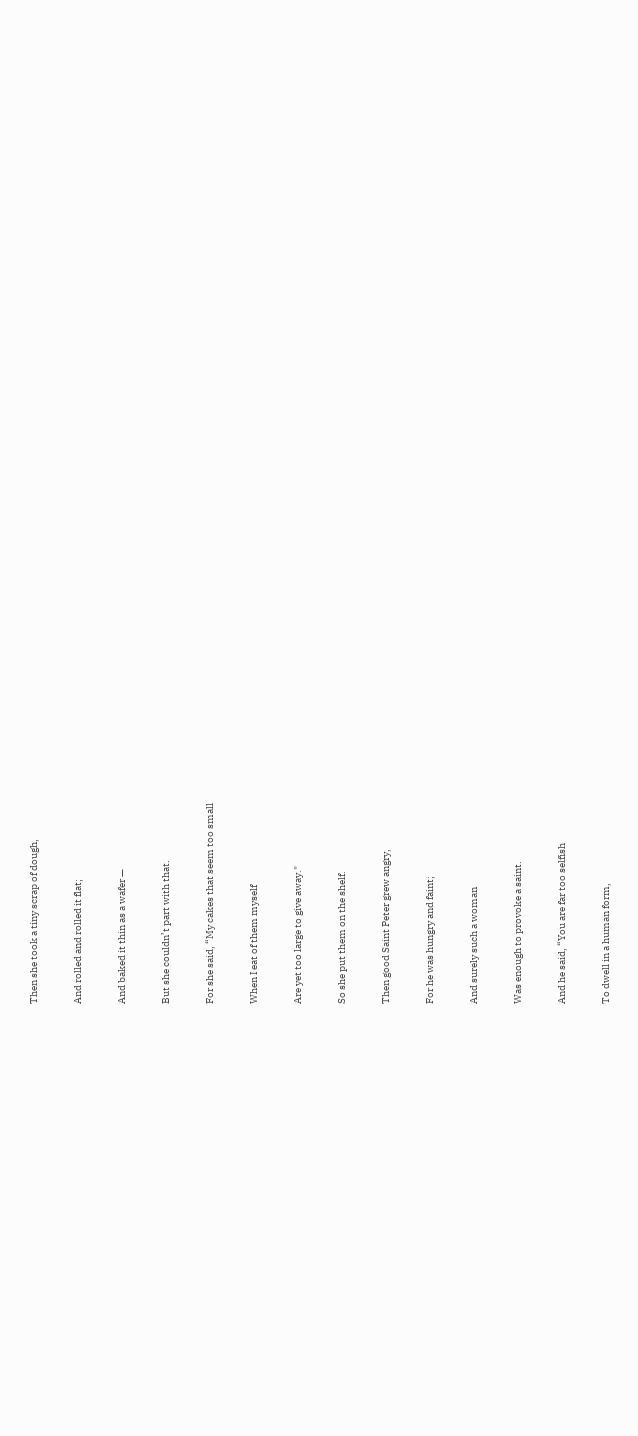Then she took a tiny scrap of dough,

And rolled and rolled it flat;

And baked it thin as a wafer —

But she couldn’t part with that.

For she said, “My cakes that seem too small

When I eat of them myself

Are yet too large to give away."

So she put them on the shelf.

Then good Saint Peter grew angry,

For he was hungry and faint;

And surely such a woman

Was enough to provoke a saint.

And he said, “You are far too selfish

To dwell in a human form,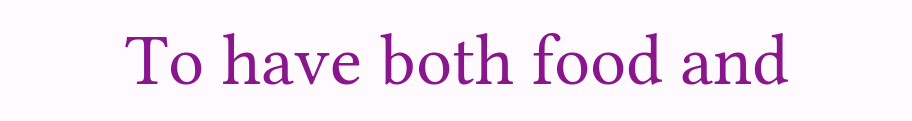To have both food and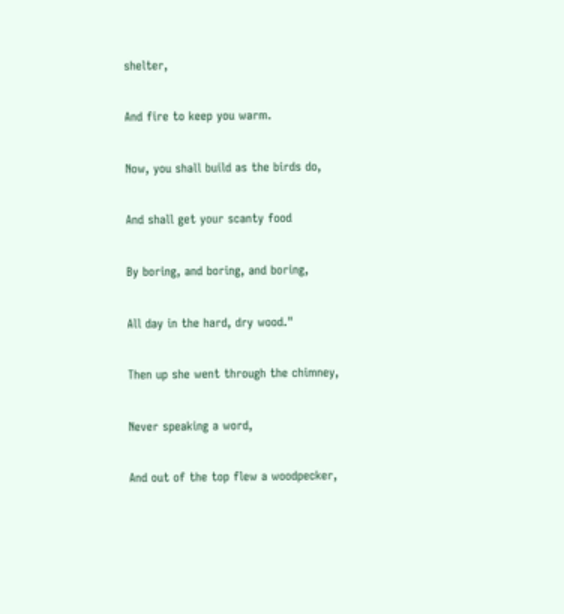shelter,

And fire to keep you warm.

Now, you shall build as the birds do,

And shall get your scanty food

By boring, and boring, and boring,

All day in the hard, dry wood."

Then up she went through the chimney,

Never speaking a word,

And out of the top flew a woodpecker,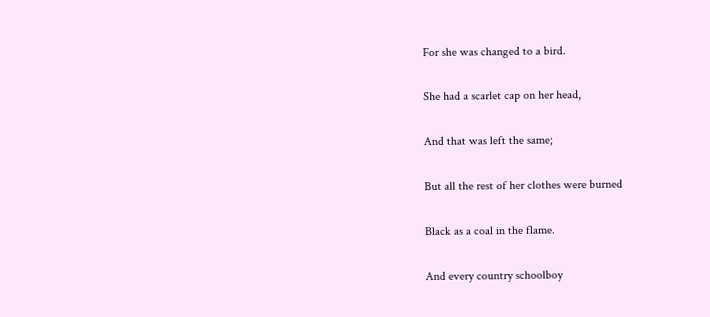For she was changed to a bird.

She had a scarlet cap on her head,

And that was left the same;

But all the rest of her clothes were burned

Black as a coal in the flame.

And every country schoolboy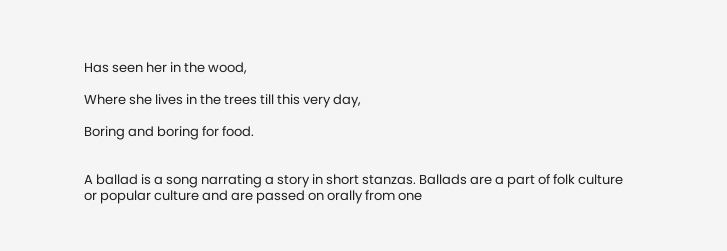Has seen her in the wood,

Where she lives in the trees till this very day,

Boring and boring for food.


A ballad is a song narrating a story in short stanzas. Ballads are a part of folk culture or popular culture and are passed on orally from one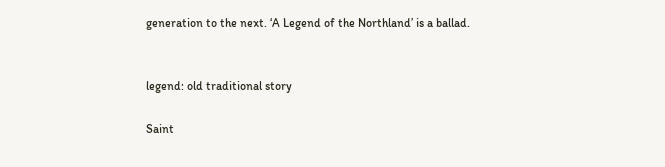generation to the next. ‘A Legend of the Northland’ is a ballad.


legend: old traditional story

Saint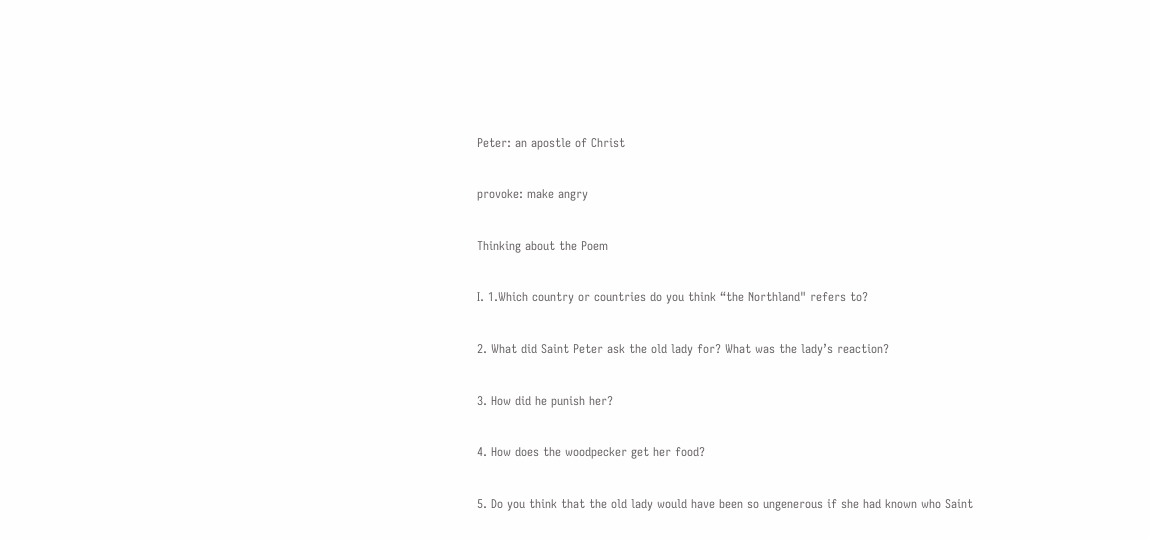Peter: an apostle of Christ

provoke: make angry

Thinking about the Poem

I. 1.Which country or countries do you think “the Northland" refers to?

2. What did Saint Peter ask the old lady for? What was the lady’s reaction?

3. How did he punish her?

4. How does the woodpecker get her food?

5. Do you think that the old lady would have been so ungenerous if she had known who Saint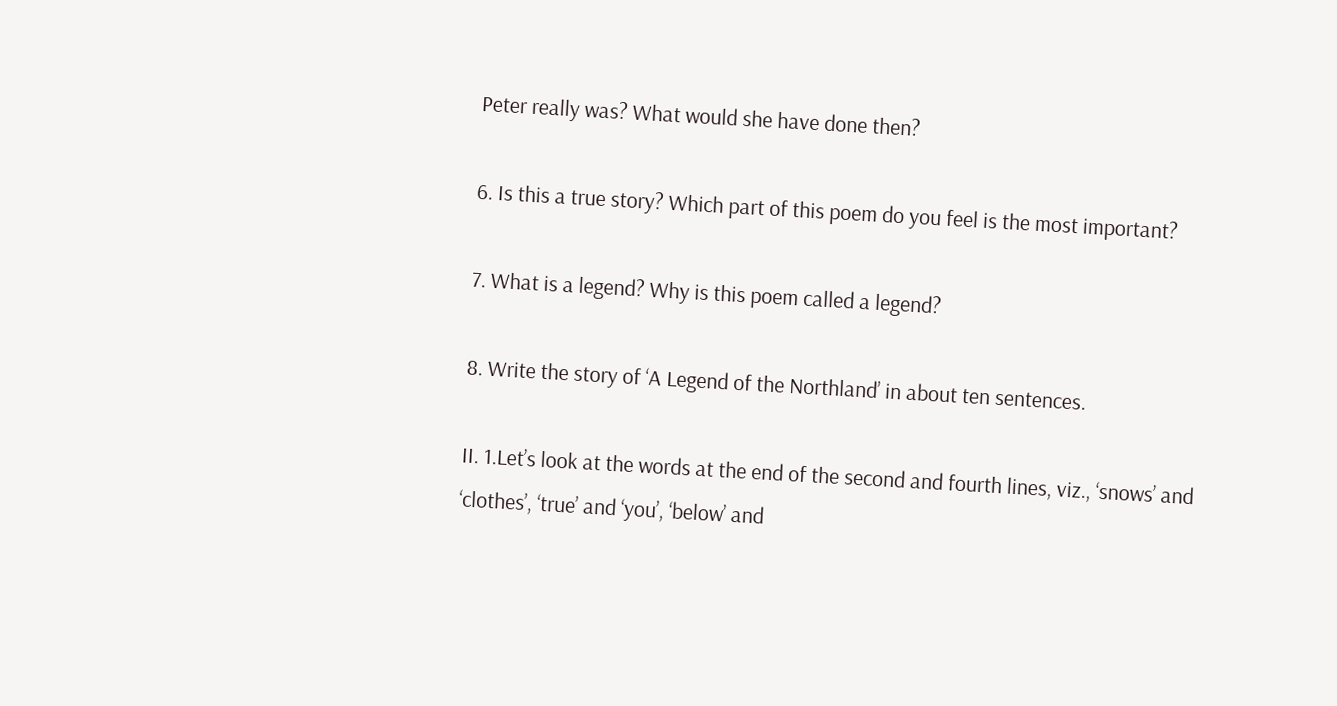Peter really was? What would she have done then?

6. Is this a true story? Which part of this poem do you feel is the most important?

7. What is a legend? Why is this poem called a legend?

8. Write the story of ‘A Legend of the Northland’ in about ten sentences.

II. 1.Let’s look at the words at the end of the second and fourth lines, viz., ‘snows’ and ‘clothes’, ‘true’ and ‘you’, ‘below’ and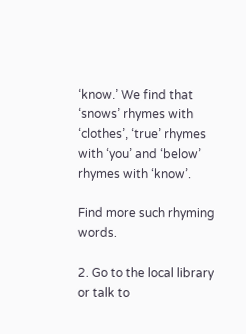‘know.’ We find that ‘snows’ rhymes with ‘clothes’, ‘true’ rhymes with ‘you’ and ‘below’ rhymes with ‘know’.

Find more such rhyming words.

2. Go to the local library or talk to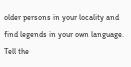older persons in your locality and find legends in your own language. Tell the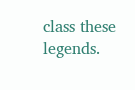class these legends.